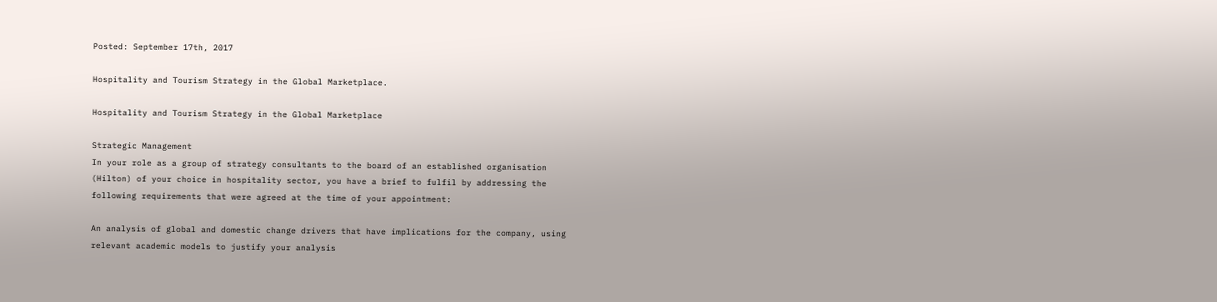Posted: September 17th, 2017

Hospitality and Tourism Strategy in the Global Marketplace.

Hospitality and Tourism Strategy in the Global Marketplace

Strategic Management
In your role as a group of strategy consultants to the board of an established organisation (Hilton) of your choice in hospitality sector, you have a brief to fulfil by addressing the following requirements that were agreed at the time of your appointment:

An analysis of global and domestic change drivers that have implications for the company, using relevant academic models to justify your analysis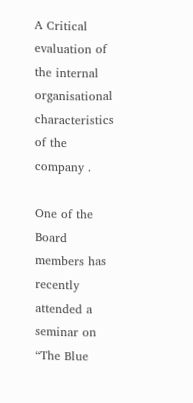A Critical evaluation of the internal organisational characteristics of the company .

One of the Board members has recently attended a seminar on “The Blue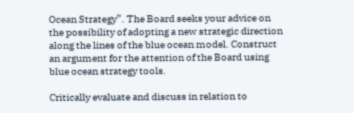Ocean Strategy”. The Board seeks your advice on the possibility of adopting a new strategic direction along the lines of the blue ocean model. Construct an argument for the attention of the Board using blue ocean strategy tools.

Critically evaluate and discuss in relation to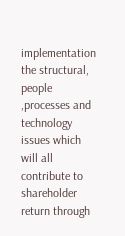implementation the structural, people ,processes and technology issues which will all contribute to shareholder return through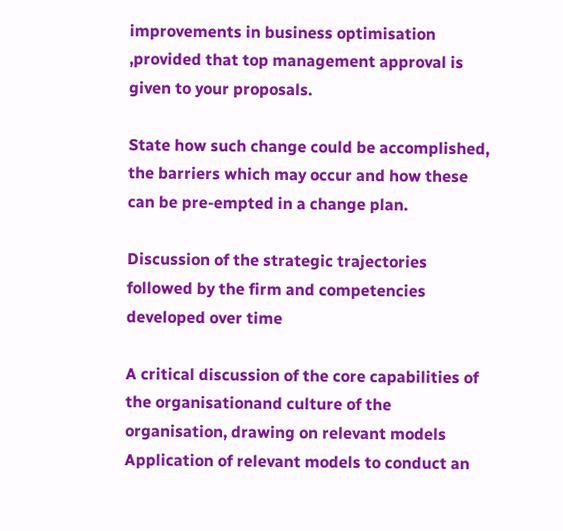improvements in business optimisation ,provided that top management approval is given to your proposals.

State how such change could be accomplished, the barriers which may occur and how these can be pre-empted in a change plan.

Discussion of the strategic trajectories followed by the firm and competencies developed over time

A critical discussion of the core capabilities of the organisationand culture of the organisation, drawing on relevant models
Application of relevant models to conduct an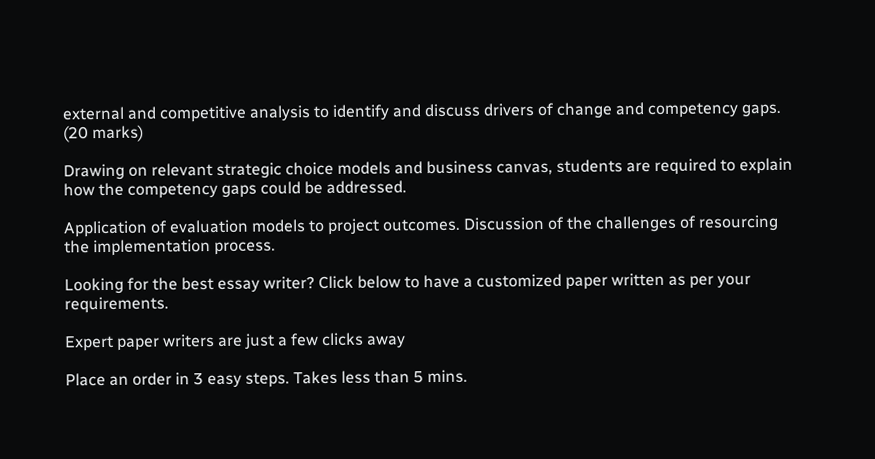external and competitive analysis to identify and discuss drivers of change and competency gaps. (20 marks)

Drawing on relevant strategic choice models and business canvas, students are required to explain how the competency gaps could be addressed.

Application of evaluation models to project outcomes. Discussion of the challenges of resourcing the implementation process.

Looking for the best essay writer? Click below to have a customized paper written as per your requirements.

Expert paper writers are just a few clicks away

Place an order in 3 easy steps. Takes less than 5 mins.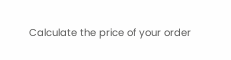Calculate the price of your order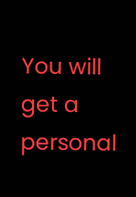You will get a personal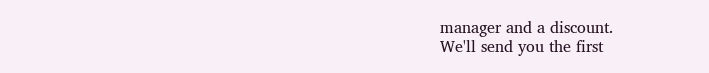manager and a discount.
We'll send you the first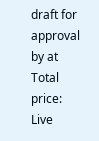draft for approval by at
Total price:
Live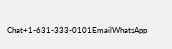Chat+1-631-333-0101EmailWhatsApp